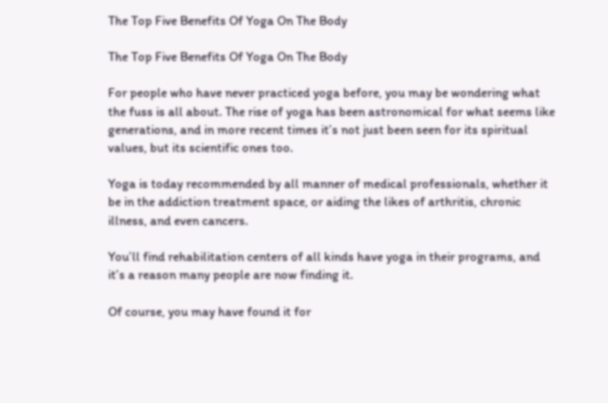The Top Five Benefits Of Yoga On The Body

The Top Five Benefits Of Yoga On The Body

For people who have never practiced yoga before, you may be wondering what the fuss is all about. The rise of yoga has been astronomical for what seems like generations, and in more recent times it’s not just been seen for its spiritual values, but its scientific ones too.

Yoga is today recommended by all manner of medical professionals, whether it be in the addiction treatment space, or aiding the likes of arthritis, chronic illness, and even cancers.

You’ll find rehabilitation centers of all kinds have yoga in their programs, and it’s a reason many people are now finding it.

Of course, you may have found it for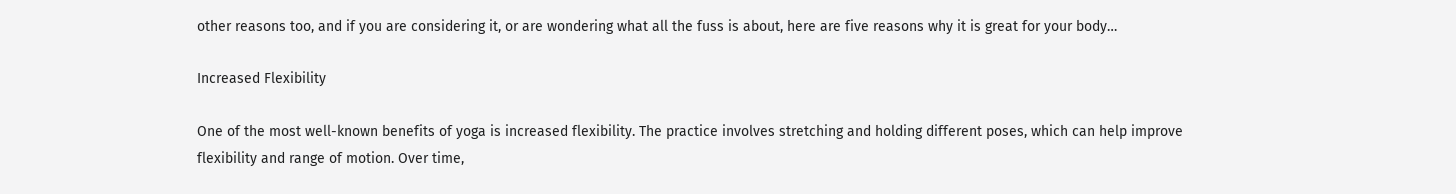other reasons too, and if you are considering it, or are wondering what all the fuss is about, here are five reasons why it is great for your body…

Increased Flexibility

One of the most well-known benefits of yoga is increased flexibility. The practice involves stretching and holding different poses, which can help improve flexibility and range of motion. Over time,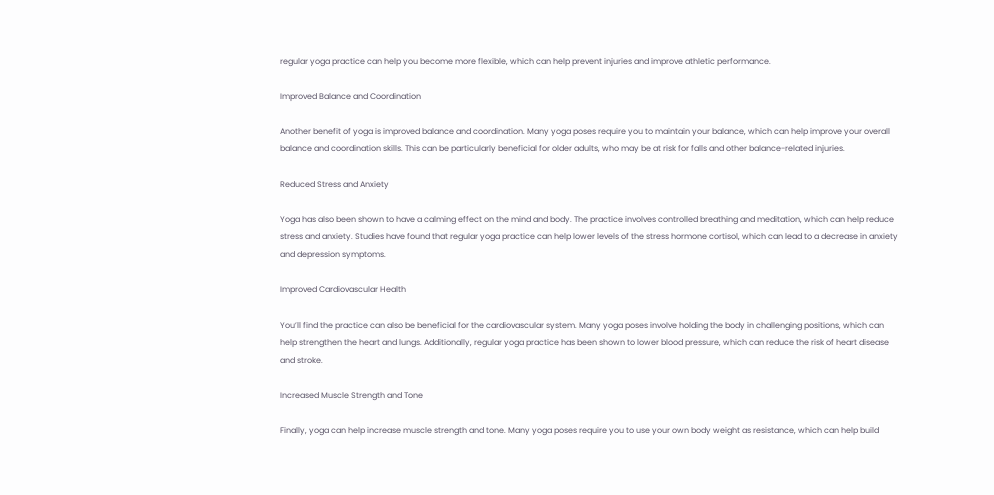regular yoga practice can help you become more flexible, which can help prevent injuries and improve athletic performance.

Improved Balance and Coordination

Another benefit of yoga is improved balance and coordination. Many yoga poses require you to maintain your balance, which can help improve your overall balance and coordination skills. This can be particularly beneficial for older adults, who may be at risk for falls and other balance-related injuries.

Reduced Stress and Anxiety

Yoga has also been shown to have a calming effect on the mind and body. The practice involves controlled breathing and meditation, which can help reduce stress and anxiety. Studies have found that regular yoga practice can help lower levels of the stress hormone cortisol, which can lead to a decrease in anxiety and depression symptoms.

Improved Cardiovascular Health

You’ll find the practice can also be beneficial for the cardiovascular system. Many yoga poses involve holding the body in challenging positions, which can help strengthen the heart and lungs. Additionally, regular yoga practice has been shown to lower blood pressure, which can reduce the risk of heart disease and stroke.

Increased Muscle Strength and Tone

Finally, yoga can help increase muscle strength and tone. Many yoga poses require you to use your own body weight as resistance, which can help build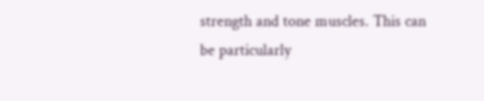strength and tone muscles. This can be particularly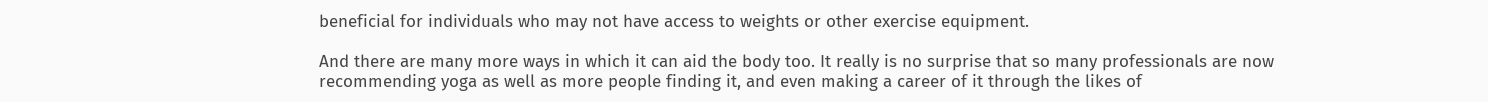beneficial for individuals who may not have access to weights or other exercise equipment.

And there are many more ways in which it can aid the body too. It really is no surprise that so many professionals are now recommending yoga as well as more people finding it, and even making a career of it through the likes of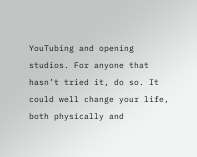YouTubing and opening studios. For anyone that hasn’t tried it, do so. It could well change your life, both physically and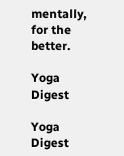mentally, for the better.

Yoga Digest

Yoga Digest